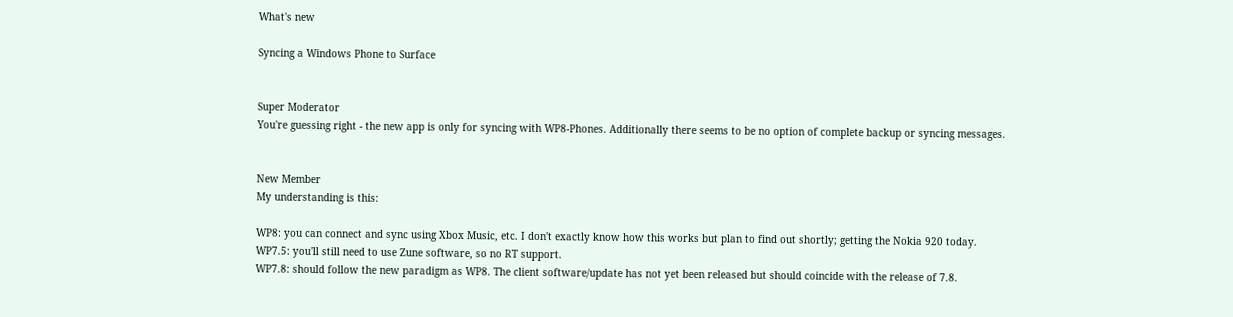What's new

Syncing a Windows Phone to Surface


Super Moderator
You're guessing right - the new app is only for syncing with WP8-Phones. Additionally there seems to be no option of complete backup or syncing messages.


New Member
My understanding is this:

WP8: you can connect and sync using Xbox Music, etc. I don't exactly know how this works but plan to find out shortly; getting the Nokia 920 today.
WP7.5: you'll still need to use Zune software, so no RT support.
WP7.8: should follow the new paradigm as WP8. The client software/update has not yet been released but should coincide with the release of 7.8.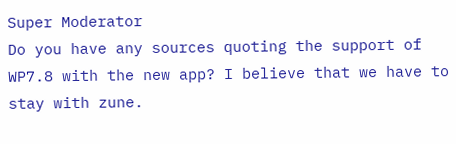Super Moderator
Do you have any sources quoting the support of WP7.8 with the new app? I believe that we have to stay with zune.